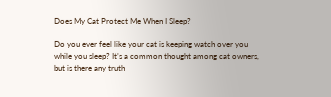Does My Cat Protect Me When I Sleep?

Do you ever feel like your cat is keeping watch over you while you sleep? It’s a common thought among cat owners, but is there any truth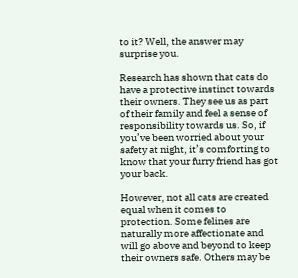to it? Well, the answer may surprise you.

Research has shown that cats do have a protective instinct towards their owners. They see us as part of their family and feel a sense of responsibility towards us. So, if you’ve been worried about your safety at night, it’s comforting to know that your furry friend has got your back.

However, not all cats are created equal when it comes to protection. Some felines are naturally more affectionate and will go above and beyond to keep their owners safe. Others may be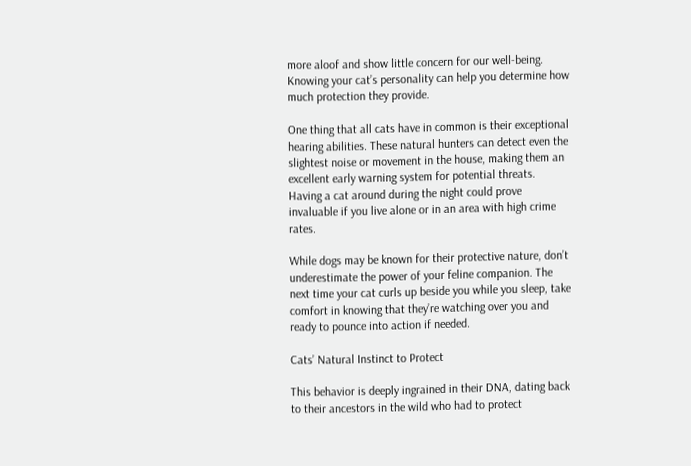more aloof and show little concern for our well-being. Knowing your cat’s personality can help you determine how much protection they provide.

One thing that all cats have in common is their exceptional hearing abilities. These natural hunters can detect even the slightest noise or movement in the house, making them an excellent early warning system for potential threats. Having a cat around during the night could prove invaluable if you live alone or in an area with high crime rates.

While dogs may be known for their protective nature, don’t underestimate the power of your feline companion. The next time your cat curls up beside you while you sleep, take comfort in knowing that they’re watching over you and ready to pounce into action if needed.

Cats’ Natural Instinct to Protect

This behavior is deeply ingrained in their DNA, dating back to their ancestors in the wild who had to protect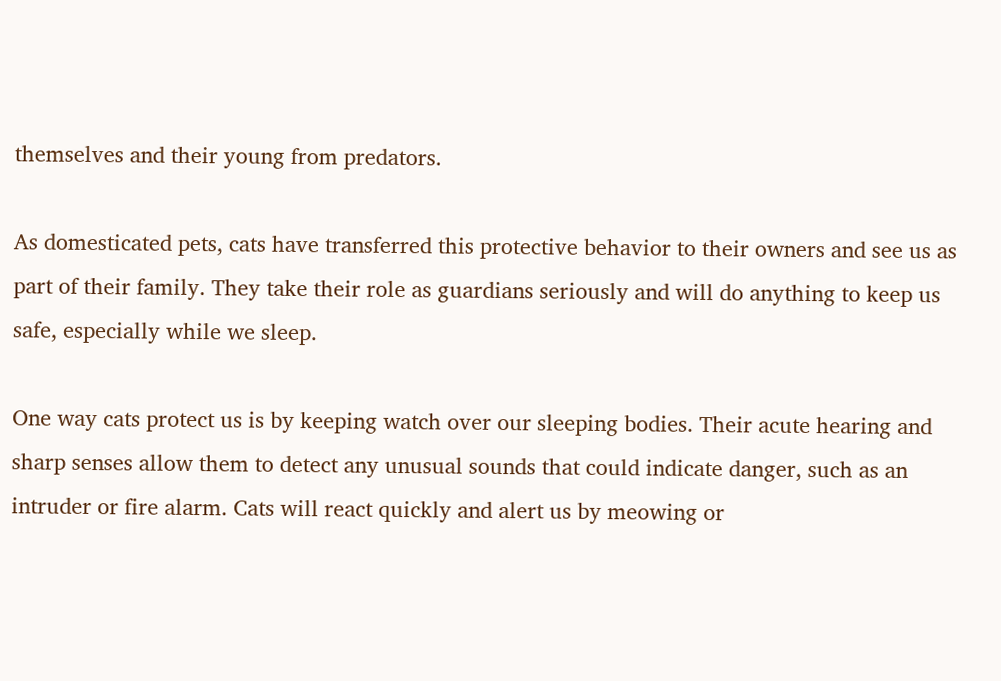themselves and their young from predators.

As domesticated pets, cats have transferred this protective behavior to their owners and see us as part of their family. They take their role as guardians seriously and will do anything to keep us safe, especially while we sleep.

One way cats protect us is by keeping watch over our sleeping bodies. Their acute hearing and sharp senses allow them to detect any unusual sounds that could indicate danger, such as an intruder or fire alarm. Cats will react quickly and alert us by meowing or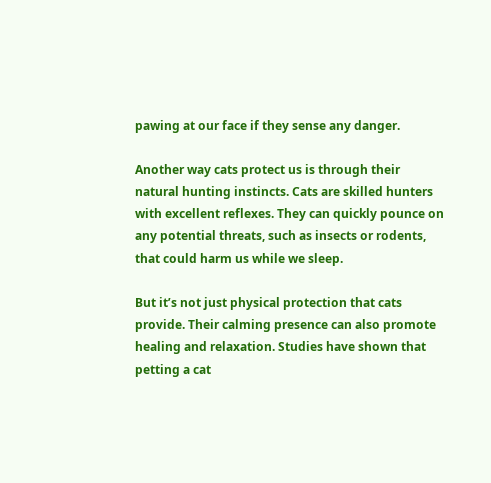pawing at our face if they sense any danger.

Another way cats protect us is through their natural hunting instincts. Cats are skilled hunters with excellent reflexes. They can quickly pounce on any potential threats, such as insects or rodents, that could harm us while we sleep.

But it’s not just physical protection that cats provide. Their calming presence can also promote healing and relaxation. Studies have shown that petting a cat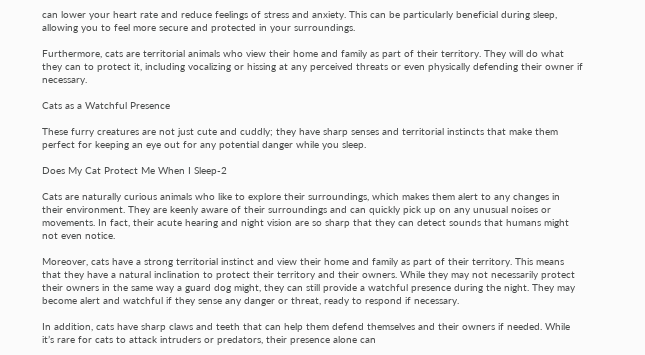can lower your heart rate and reduce feelings of stress and anxiety. This can be particularly beneficial during sleep, allowing you to feel more secure and protected in your surroundings.

Furthermore, cats are territorial animals who view their home and family as part of their territory. They will do what they can to protect it, including vocalizing or hissing at any perceived threats or even physically defending their owner if necessary.

Cats as a Watchful Presence

These furry creatures are not just cute and cuddly; they have sharp senses and territorial instincts that make them perfect for keeping an eye out for any potential danger while you sleep.

Does My Cat Protect Me When I Sleep-2

Cats are naturally curious animals who like to explore their surroundings, which makes them alert to any changes in their environment. They are keenly aware of their surroundings and can quickly pick up on any unusual noises or movements. In fact, their acute hearing and night vision are so sharp that they can detect sounds that humans might not even notice.

Moreover, cats have a strong territorial instinct and view their home and family as part of their territory. This means that they have a natural inclination to protect their territory and their owners. While they may not necessarily protect their owners in the same way a guard dog might, they can still provide a watchful presence during the night. They may become alert and watchful if they sense any danger or threat, ready to respond if necessary.

In addition, cats have sharp claws and teeth that can help them defend themselves and their owners if needed. While it’s rare for cats to attack intruders or predators, their presence alone can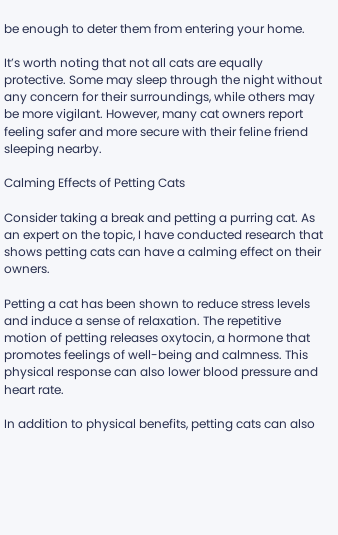be enough to deter them from entering your home.

It’s worth noting that not all cats are equally protective. Some may sleep through the night without any concern for their surroundings, while others may be more vigilant. However, many cat owners report feeling safer and more secure with their feline friend sleeping nearby.

Calming Effects of Petting Cats

Consider taking a break and petting a purring cat. As an expert on the topic, I have conducted research that shows petting cats can have a calming effect on their owners.

Petting a cat has been shown to reduce stress levels and induce a sense of relaxation. The repetitive motion of petting releases oxytocin, a hormone that promotes feelings of well-being and calmness. This physical response can also lower blood pressure and heart rate.

In addition to physical benefits, petting cats can also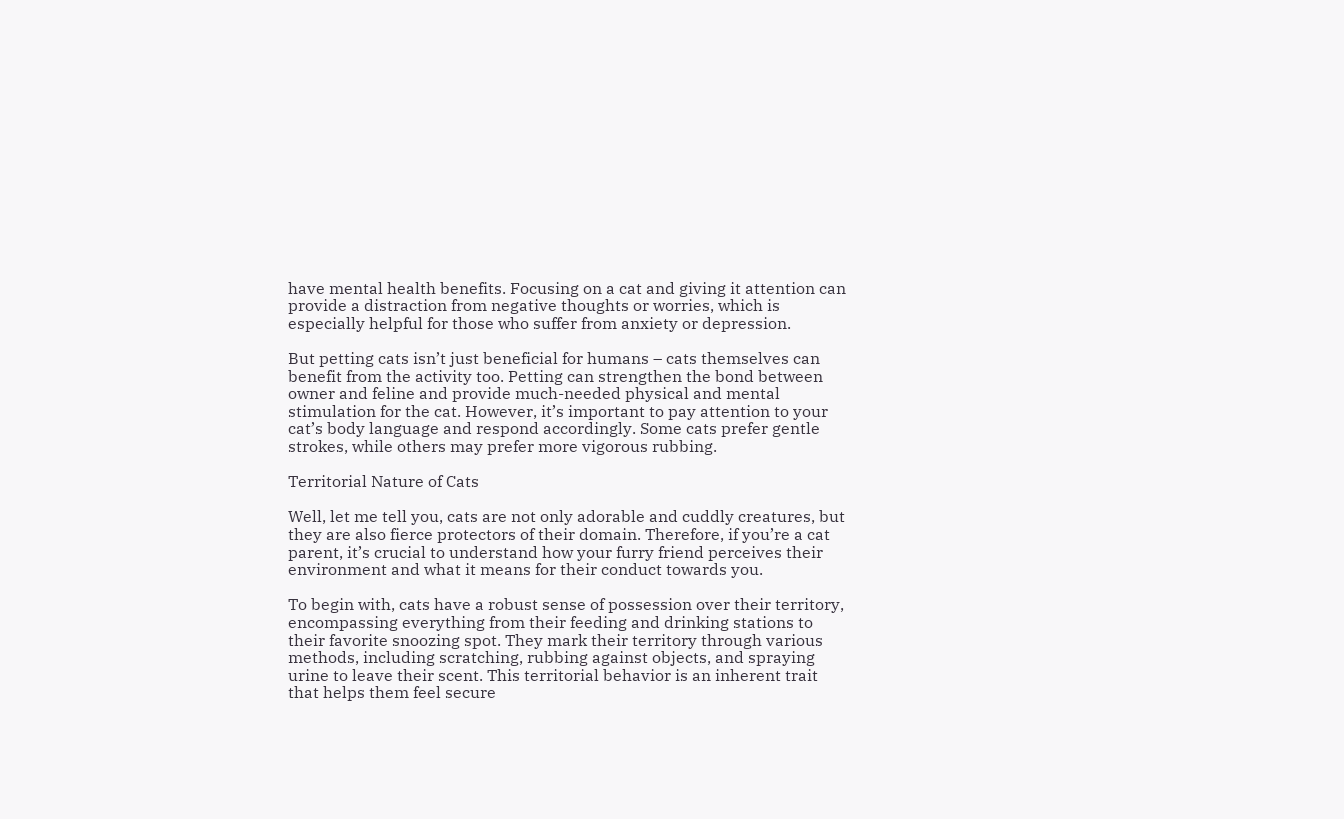have mental health benefits. Focusing on a cat and giving it attention can provide a distraction from negative thoughts or worries, which is especially helpful for those who suffer from anxiety or depression.

But petting cats isn’t just beneficial for humans – cats themselves can benefit from the activity too. Petting can strengthen the bond between owner and feline and provide much-needed physical and mental stimulation for the cat. However, it’s important to pay attention to your cat’s body language and respond accordingly. Some cats prefer gentle strokes, while others may prefer more vigorous rubbing.

Territorial Nature of Cats

Well, let me tell you, cats are not only adorable and cuddly creatures, but they are also fierce protectors of their domain. Therefore, if you’re a cat parent, it’s crucial to understand how your furry friend perceives their environment and what it means for their conduct towards you.

To begin with, cats have a robust sense of possession over their territory, encompassing everything from their feeding and drinking stations to their favorite snoozing spot. They mark their territory through various methods, including scratching, rubbing against objects, and spraying urine to leave their scent. This territorial behavior is an inherent trait that helps them feel secure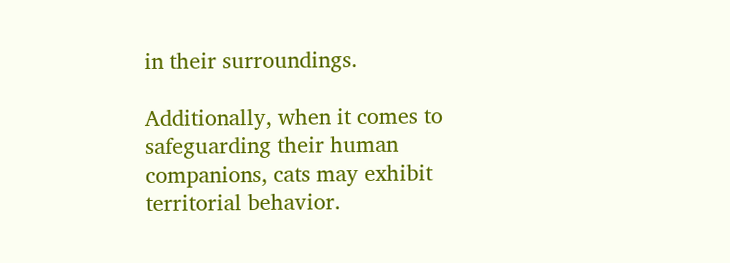in their surroundings.

Additionally, when it comes to safeguarding their human companions, cats may exhibit territorial behavior.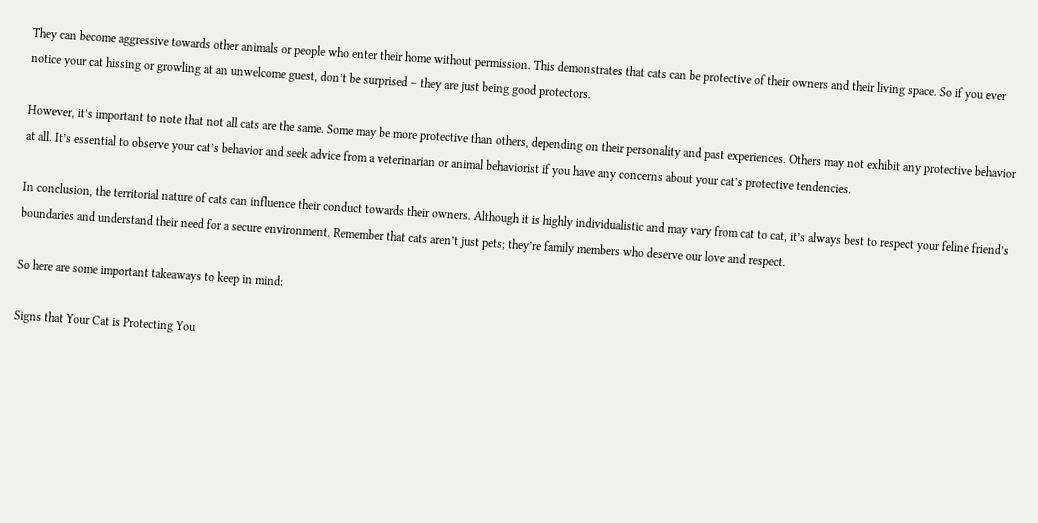They can become aggressive towards other animals or people who enter their home without permission. This demonstrates that cats can be protective of their owners and their living space. So if you ever notice your cat hissing or growling at an unwelcome guest, don’t be surprised – they are just being good protectors.

However, it’s important to note that not all cats are the same. Some may be more protective than others, depending on their personality and past experiences. Others may not exhibit any protective behavior at all. It’s essential to observe your cat’s behavior and seek advice from a veterinarian or animal behaviorist if you have any concerns about your cat’s protective tendencies.

In conclusion, the territorial nature of cats can influence their conduct towards their owners. Although it is highly individualistic and may vary from cat to cat, it’s always best to respect your feline friend’s boundaries and understand their need for a secure environment. Remember that cats aren’t just pets; they’re family members who deserve our love and respect.

So here are some important takeaways to keep in mind:

Signs that Your Cat is Protecting You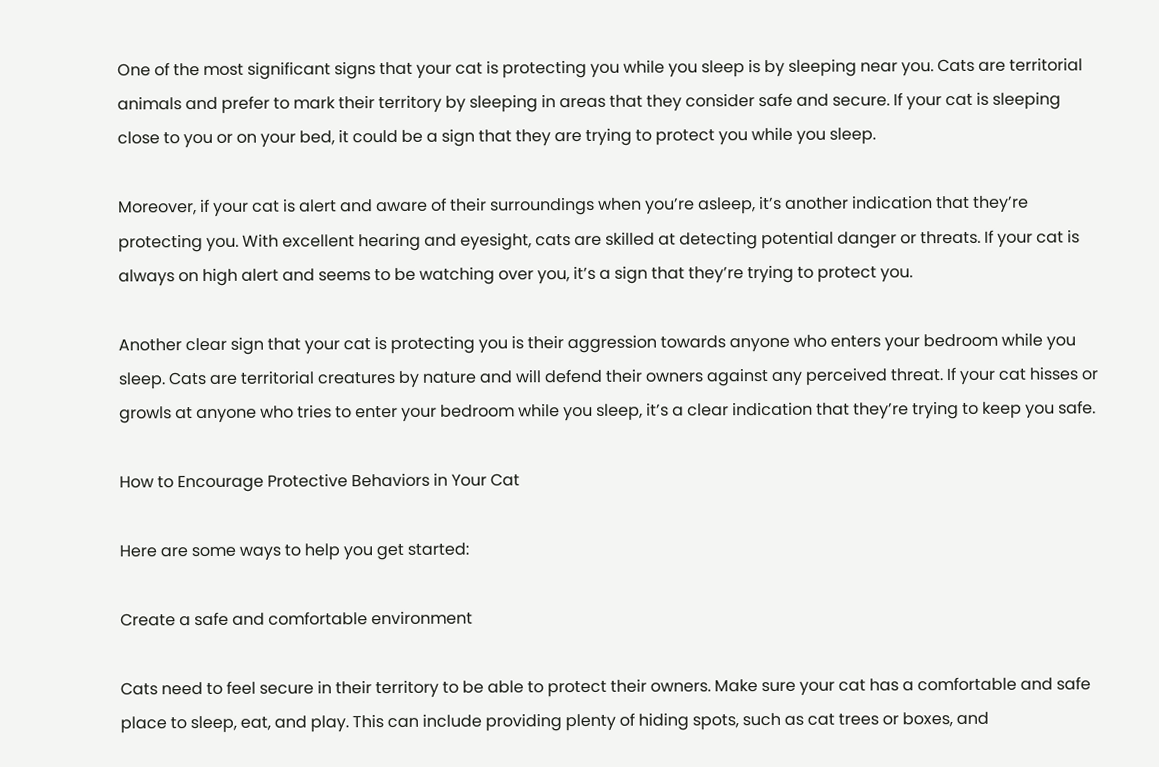One of the most significant signs that your cat is protecting you while you sleep is by sleeping near you. Cats are territorial animals and prefer to mark their territory by sleeping in areas that they consider safe and secure. If your cat is sleeping close to you or on your bed, it could be a sign that they are trying to protect you while you sleep.

Moreover, if your cat is alert and aware of their surroundings when you’re asleep, it’s another indication that they’re protecting you. With excellent hearing and eyesight, cats are skilled at detecting potential danger or threats. If your cat is always on high alert and seems to be watching over you, it’s a sign that they’re trying to protect you.

Another clear sign that your cat is protecting you is their aggression towards anyone who enters your bedroom while you sleep. Cats are territorial creatures by nature and will defend their owners against any perceived threat. If your cat hisses or growls at anyone who tries to enter your bedroom while you sleep, it’s a clear indication that they’re trying to keep you safe.

How to Encourage Protective Behaviors in Your Cat

Here are some ways to help you get started:

Create a safe and comfortable environment

Cats need to feel secure in their territory to be able to protect their owners. Make sure your cat has a comfortable and safe place to sleep, eat, and play. This can include providing plenty of hiding spots, such as cat trees or boxes, and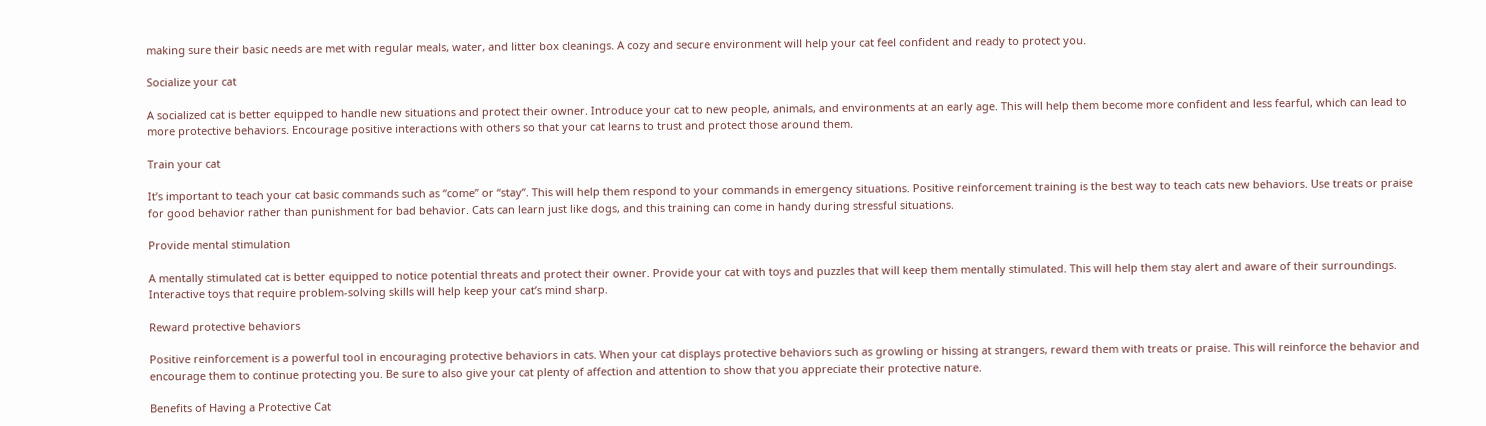making sure their basic needs are met with regular meals, water, and litter box cleanings. A cozy and secure environment will help your cat feel confident and ready to protect you.

Socialize your cat

A socialized cat is better equipped to handle new situations and protect their owner. Introduce your cat to new people, animals, and environments at an early age. This will help them become more confident and less fearful, which can lead to more protective behaviors. Encourage positive interactions with others so that your cat learns to trust and protect those around them.

Train your cat

It’s important to teach your cat basic commands such as “come” or “stay”. This will help them respond to your commands in emergency situations. Positive reinforcement training is the best way to teach cats new behaviors. Use treats or praise for good behavior rather than punishment for bad behavior. Cats can learn just like dogs, and this training can come in handy during stressful situations.

Provide mental stimulation

A mentally stimulated cat is better equipped to notice potential threats and protect their owner. Provide your cat with toys and puzzles that will keep them mentally stimulated. This will help them stay alert and aware of their surroundings. Interactive toys that require problem-solving skills will help keep your cat’s mind sharp.

Reward protective behaviors

Positive reinforcement is a powerful tool in encouraging protective behaviors in cats. When your cat displays protective behaviors such as growling or hissing at strangers, reward them with treats or praise. This will reinforce the behavior and encourage them to continue protecting you. Be sure to also give your cat plenty of affection and attention to show that you appreciate their protective nature.

Benefits of Having a Protective Cat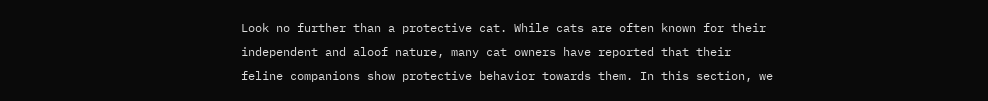Look no further than a protective cat. While cats are often known for their independent and aloof nature, many cat owners have reported that their feline companions show protective behavior towards them. In this section, we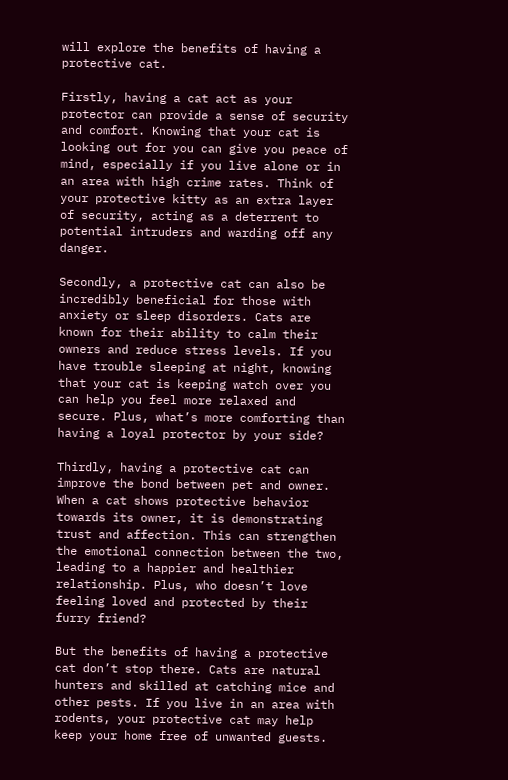will explore the benefits of having a protective cat.

Firstly, having a cat act as your protector can provide a sense of security and comfort. Knowing that your cat is looking out for you can give you peace of mind, especially if you live alone or in an area with high crime rates. Think of your protective kitty as an extra layer of security, acting as a deterrent to potential intruders and warding off any danger.

Secondly, a protective cat can also be incredibly beneficial for those with anxiety or sleep disorders. Cats are known for their ability to calm their owners and reduce stress levels. If you have trouble sleeping at night, knowing that your cat is keeping watch over you can help you feel more relaxed and secure. Plus, what’s more comforting than having a loyal protector by your side?

Thirdly, having a protective cat can improve the bond between pet and owner. When a cat shows protective behavior towards its owner, it is demonstrating trust and affection. This can strengthen the emotional connection between the two, leading to a happier and healthier relationship. Plus, who doesn’t love feeling loved and protected by their furry friend?

But the benefits of having a protective cat don’t stop there. Cats are natural hunters and skilled at catching mice and other pests. If you live in an area with rodents, your protective cat may help keep your home free of unwanted guests.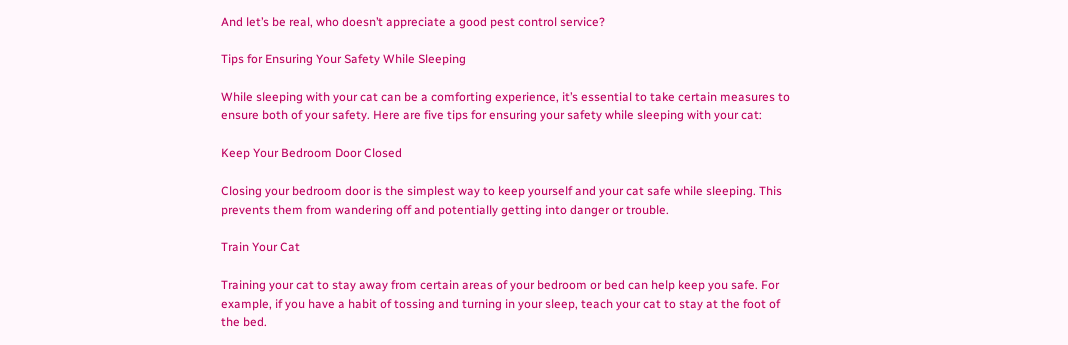And let’s be real, who doesn’t appreciate a good pest control service?

Tips for Ensuring Your Safety While Sleeping

While sleeping with your cat can be a comforting experience, it’s essential to take certain measures to ensure both of your safety. Here are five tips for ensuring your safety while sleeping with your cat:

Keep Your Bedroom Door Closed

Closing your bedroom door is the simplest way to keep yourself and your cat safe while sleeping. This prevents them from wandering off and potentially getting into danger or trouble.

Train Your Cat

Training your cat to stay away from certain areas of your bedroom or bed can help keep you safe. For example, if you have a habit of tossing and turning in your sleep, teach your cat to stay at the foot of the bed.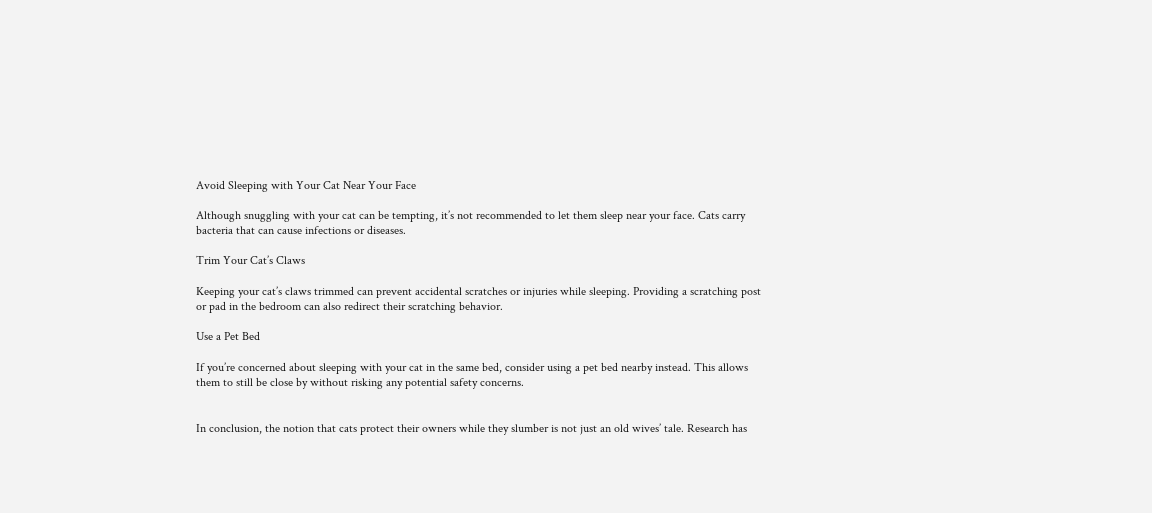Avoid Sleeping with Your Cat Near Your Face

Although snuggling with your cat can be tempting, it’s not recommended to let them sleep near your face. Cats carry bacteria that can cause infections or diseases.

Trim Your Cat’s Claws

Keeping your cat’s claws trimmed can prevent accidental scratches or injuries while sleeping. Providing a scratching post or pad in the bedroom can also redirect their scratching behavior.

Use a Pet Bed

If you’re concerned about sleeping with your cat in the same bed, consider using a pet bed nearby instead. This allows them to still be close by without risking any potential safety concerns.


In conclusion, the notion that cats protect their owners while they slumber is not just an old wives’ tale. Research has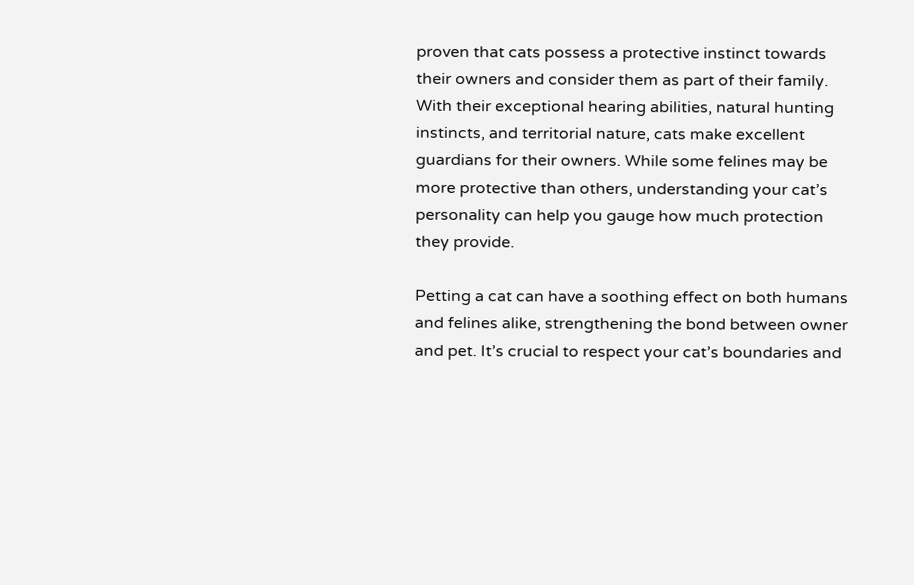proven that cats possess a protective instinct towards their owners and consider them as part of their family. With their exceptional hearing abilities, natural hunting instincts, and territorial nature, cats make excellent guardians for their owners. While some felines may be more protective than others, understanding your cat’s personality can help you gauge how much protection they provide.

Petting a cat can have a soothing effect on both humans and felines alike, strengthening the bond between owner and pet. It’s crucial to respect your cat’s boundaries and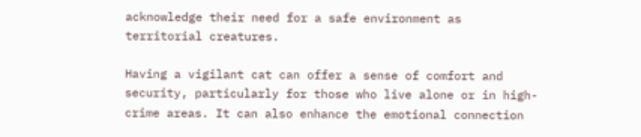acknowledge their need for a safe environment as territorial creatures.

Having a vigilant cat can offer a sense of comfort and security, particularly for those who live alone or in high-crime areas. It can also enhance the emotional connection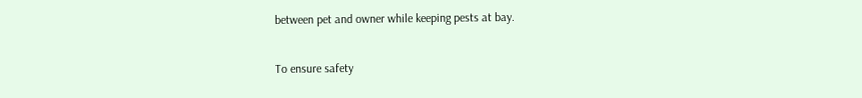between pet and owner while keeping pests at bay.

To ensure safety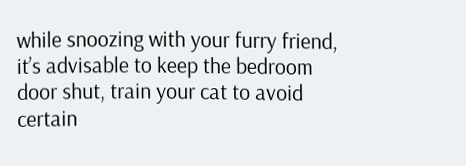while snoozing with your furry friend, it’s advisable to keep the bedroom door shut, train your cat to avoid certain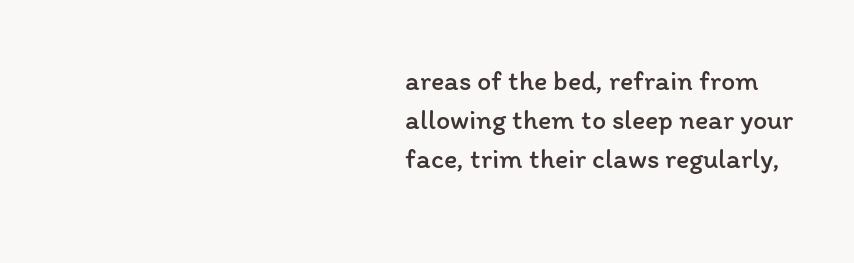areas of the bed, refrain from allowing them to sleep near your face, trim their claws regularly,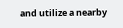and utilize a nearby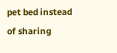pet bed instead of sharing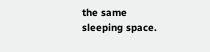the same sleeping space.